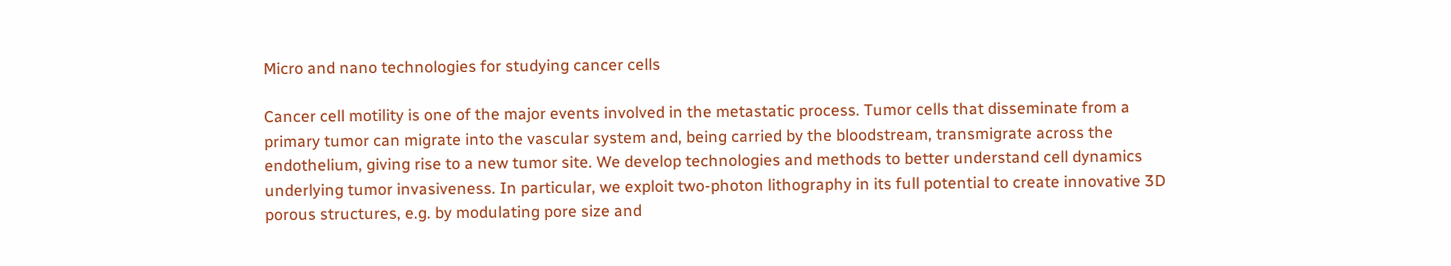Micro and nano technologies for studying cancer cells

Cancer cell motility is one of the major events involved in the metastatic process. Tumor cells that disseminate from a primary tumor can migrate into the vascular system and, being carried by the bloodstream, transmigrate across the endothelium, giving rise to a new tumor site. We develop technologies and methods to better understand cell dynamics underlying tumor invasiveness. In particular, we exploit two-photon lithography in its full potential to create innovative 3D porous structures, e.g. by modulating pore size and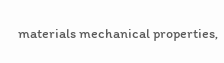materials mechanical properties,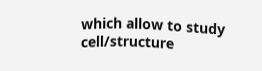which allow to study cell/structure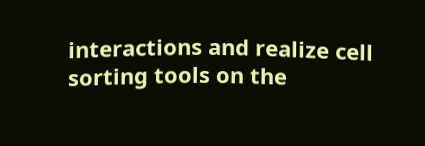interactions and realize cell sorting tools on the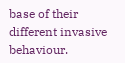base of their different invasive behaviour.